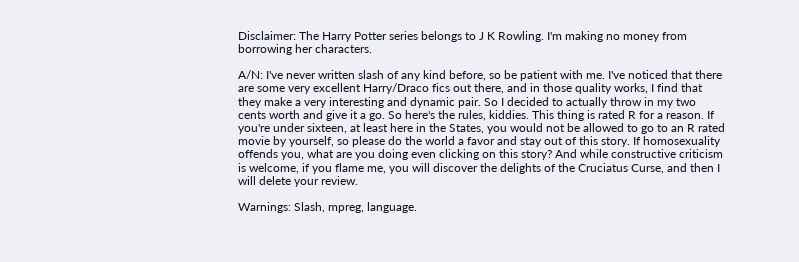Disclaimer: The Harry Potter series belongs to J K Rowling. I'm making no money from borrowing her characters.

A/N: I've never written slash of any kind before, so be patient with me. I've noticed that there are some very excellent Harry/Draco fics out there, and in those quality works, I find that they make a very interesting and dynamic pair. So I decided to actually throw in my two cents worth and give it a go. So here's the rules, kiddies. This thing is rated R for a reason. If you're under sixteen, at least here in the States, you would not be allowed to go to an R rated movie by yourself, so please do the world a favor and stay out of this story. If homosexuality offends you, what are you doing even clicking on this story? And while constructive criticism is welcome, if you flame me, you will discover the delights of the Cruciatus Curse, and then I will delete your review.

Warnings: Slash, mpreg, language.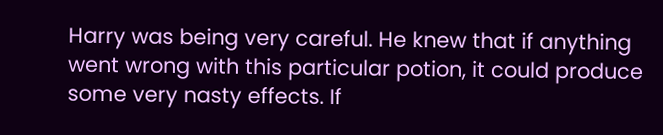Harry was being very careful. He knew that if anything went wrong with this particular potion, it could produce some very nasty effects. If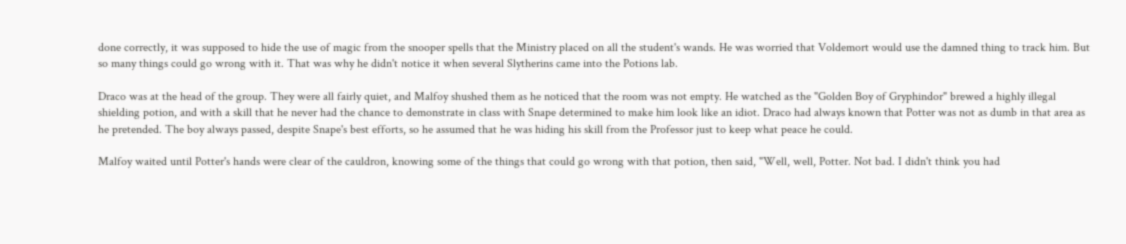done correctly, it was supposed to hide the use of magic from the snooper spells that the Ministry placed on all the student's wands. He was worried that Voldemort would use the damned thing to track him. But so many things could go wrong with it. That was why he didn't notice it when several Slytherins came into the Potions lab.

Draco was at the head of the group. They were all fairly quiet, and Malfoy shushed them as he noticed that the room was not empty. He watched as the "Golden Boy of Gryphindor" brewed a highly illegal shielding potion, and with a skill that he never had the chance to demonstrate in class with Snape determined to make him look like an idiot. Draco had always known that Potter was not as dumb in that area as he pretended. The boy always passed, despite Snape's best efforts, so he assumed that he was hiding his skill from the Professor just to keep what peace he could.

Malfoy waited until Potter's hands were clear of the cauldron, knowing some of the things that could go wrong with that potion, then said, "Well, well, Potter. Not bad. I didn't think you had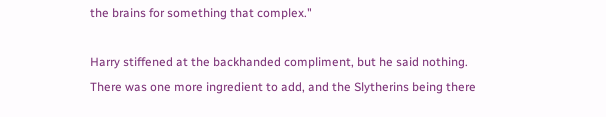the brains for something that complex."

Harry stiffened at the backhanded compliment, but he said nothing. There was one more ingredient to add, and the Slytherins being there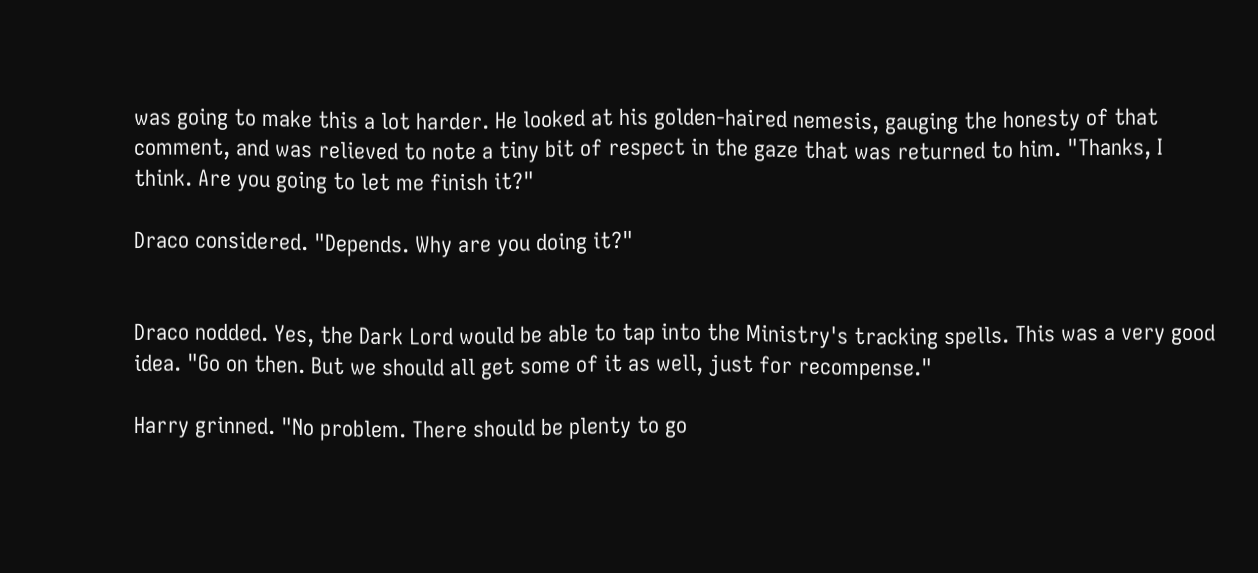was going to make this a lot harder. He looked at his golden-haired nemesis, gauging the honesty of that comment, and was relieved to note a tiny bit of respect in the gaze that was returned to him. "Thanks, I think. Are you going to let me finish it?"

Draco considered. "Depends. Why are you doing it?"


Draco nodded. Yes, the Dark Lord would be able to tap into the Ministry's tracking spells. This was a very good idea. "Go on then. But we should all get some of it as well, just for recompense."

Harry grinned. "No problem. There should be plenty to go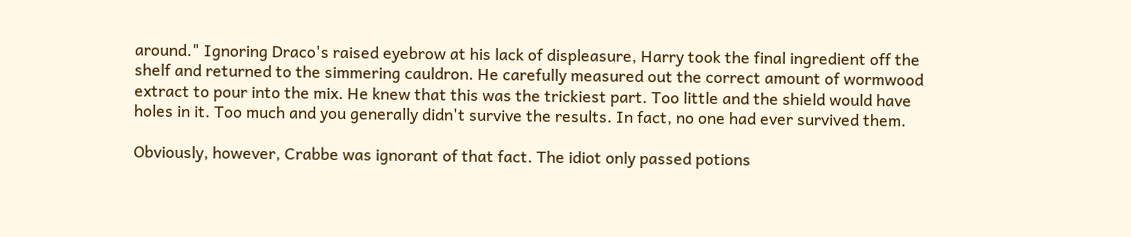around." Ignoring Draco's raised eyebrow at his lack of displeasure, Harry took the final ingredient off the shelf and returned to the simmering cauldron. He carefully measured out the correct amount of wormwood extract to pour into the mix. He knew that this was the trickiest part. Too little and the shield would have holes in it. Too much and you generally didn't survive the results. In fact, no one had ever survived them.

Obviously, however, Crabbe was ignorant of that fact. The idiot only passed potions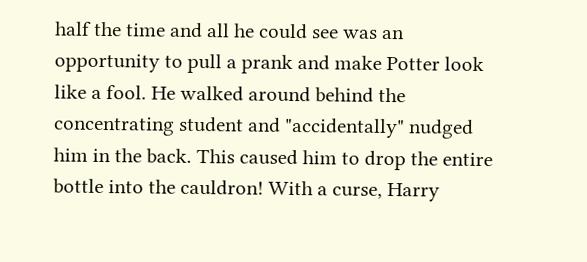half the time and all he could see was an opportunity to pull a prank and make Potter look like a fool. He walked around behind the concentrating student and "accidentally" nudged him in the back. This caused him to drop the entire bottle into the cauldron! With a curse, Harry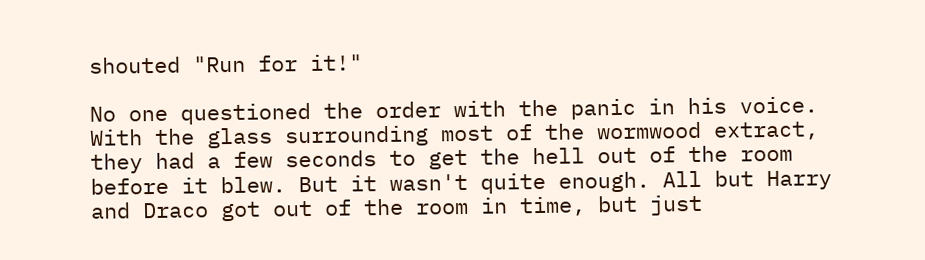shouted "Run for it!"

No one questioned the order with the panic in his voice. With the glass surrounding most of the wormwood extract, they had a few seconds to get the hell out of the room before it blew. But it wasn't quite enough. All but Harry and Draco got out of the room in time, but just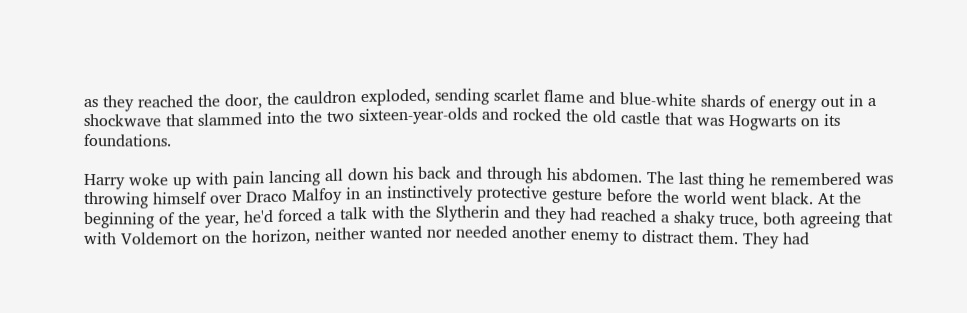as they reached the door, the cauldron exploded, sending scarlet flame and blue-white shards of energy out in a shockwave that slammed into the two sixteen-year-olds and rocked the old castle that was Hogwarts on its foundations.

Harry woke up with pain lancing all down his back and through his abdomen. The last thing he remembered was throwing himself over Draco Malfoy in an instinctively protective gesture before the world went black. At the beginning of the year, he'd forced a talk with the Slytherin and they had reached a shaky truce, both agreeing that with Voldemort on the horizon, neither wanted nor needed another enemy to distract them. They had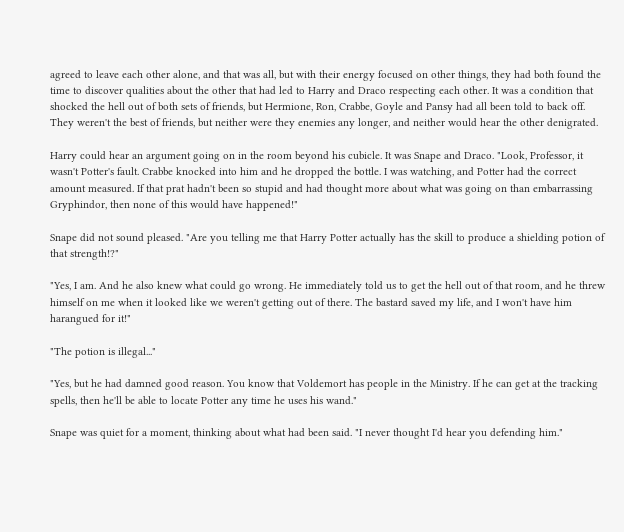agreed to leave each other alone, and that was all, but with their energy focused on other things, they had both found the time to discover qualities about the other that had led to Harry and Draco respecting each other. It was a condition that shocked the hell out of both sets of friends, but Hermione, Ron, Crabbe, Goyle and Pansy had all been told to back off. They weren't the best of friends, but neither were they enemies any longer, and neither would hear the other denigrated.

Harry could hear an argument going on in the room beyond his cubicle. It was Snape and Draco. "Look, Professor, it wasn't Potter's fault. Crabbe knocked into him and he dropped the bottle. I was watching, and Potter had the correct amount measured. If that prat hadn't been so stupid and had thought more about what was going on than embarrassing Gryphindor, then none of this would have happened!"

Snape did not sound pleased. "Are you telling me that Harry Potter actually has the skill to produce a shielding potion of that strength!?"

"Yes, I am. And he also knew what could go wrong. He immediately told us to get the hell out of that room, and he threw himself on me when it looked like we weren't getting out of there. The bastard saved my life, and I won't have him harangued for it!"

"The potion is illegal..."

"Yes, but he had damned good reason. You know that Voldemort has people in the Ministry. If he can get at the tracking spells, then he'll be able to locate Potter any time he uses his wand."

Snape was quiet for a moment, thinking about what had been said. "I never thought I'd hear you defending him."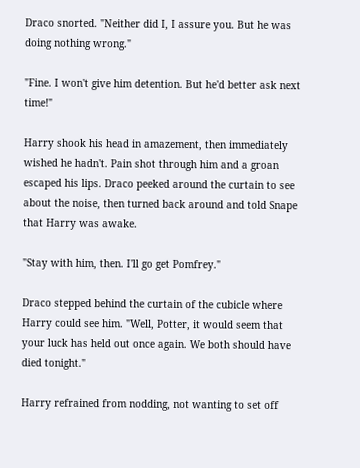Draco snorted. "Neither did I, I assure you. But he was doing nothing wrong."

"Fine. I won't give him detention. But he'd better ask next time!"

Harry shook his head in amazement, then immediately wished he hadn't. Pain shot through him and a groan escaped his lips. Draco peeked around the curtain to see about the noise, then turned back around and told Snape that Harry was awake.

"Stay with him, then. I'll go get Pomfrey."

Draco stepped behind the curtain of the cubicle where Harry could see him. "Well, Potter, it would seem that your luck has held out once again. We both should have died tonight."

Harry refrained from nodding, not wanting to set off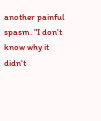another painful spasm. "I don't know why it didn't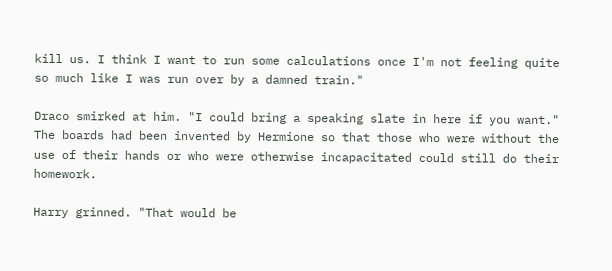kill us. I think I want to run some calculations once I'm not feeling quite so much like I was run over by a damned train."

Draco smirked at him. "I could bring a speaking slate in here if you want." The boards had been invented by Hermione so that those who were without the use of their hands or who were otherwise incapacitated could still do their homework.

Harry grinned. "That would be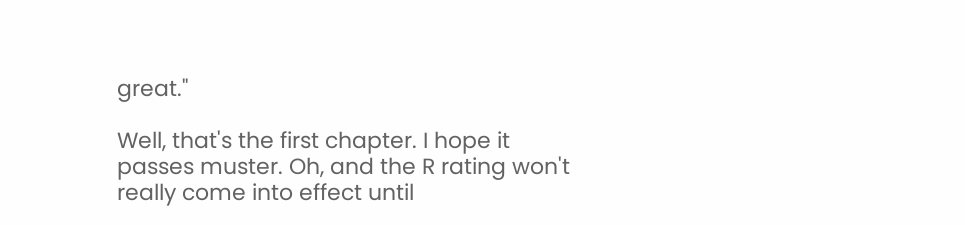great."

Well, that's the first chapter. I hope it passes muster. Oh, and the R rating won't really come into effect until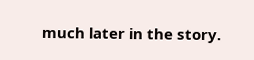much later in the story.